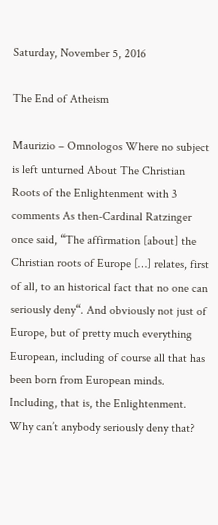Saturday, November 5, 2016

The End of Atheism

Maurizio – Omnologos Where no subject is left unturned About The Christian Roots of the Enlightenment with 3 comments As then-Cardinal Ratzinger once said, “The affirmation [about] the Christian roots of Europe […] relates, first of all, to an historical fact that no one can seriously deny“. And obviously not just of Europe, but of pretty much everything European, including of course all that has been born from European minds. Including, that is, the Enlightenment. Why can’t anybody seriously deny that?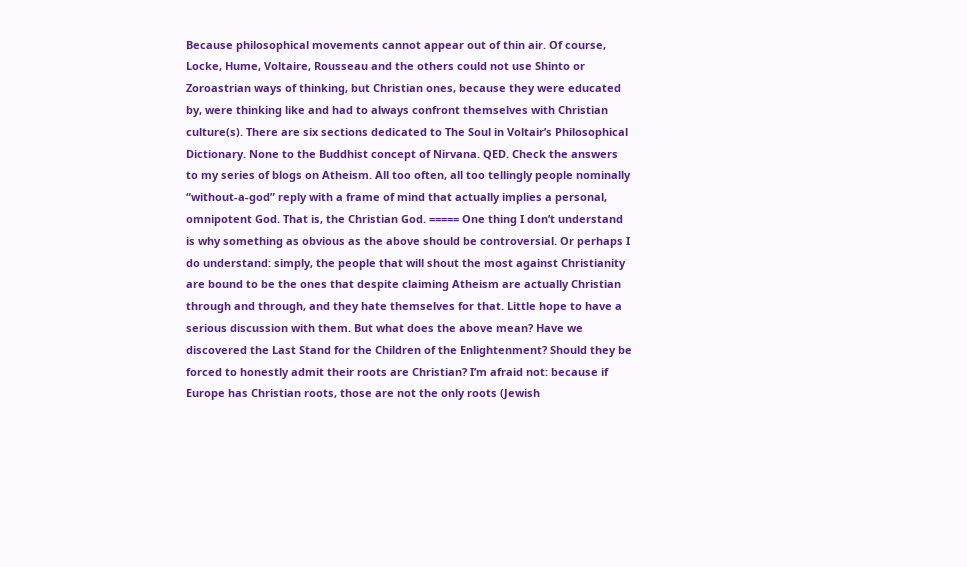Because philosophical movements cannot appear out of thin air. Of course, Locke, Hume, Voltaire, Rousseau and the others could not use Shinto or Zoroastrian ways of thinking, but Christian ones, because they were educated by, were thinking like and had to always confront themselves with Christian culture(s). There are six sections dedicated to The Soul in Voltair’s Philosophical Dictionary. None to the Buddhist concept of Nirvana. QED. Check the answers to my series of blogs on Atheism. All too often, all too tellingly people nominally “without-a-god” reply with a frame of mind that actually implies a personal, omnipotent God. That is, the Christian God. ===== One thing I don’t understand is why something as obvious as the above should be controversial. Or perhaps I do understand: simply, the people that will shout the most against Christianity are bound to be the ones that despite claiming Atheism are actually Christian through and through, and they hate themselves for that. Little hope to have a serious discussion with them. But what does the above mean? Have we discovered the Last Stand for the Children of the Enlightenment? Should they be forced to honestly admit their roots are Christian? I’m afraid not: because if Europe has Christian roots, those are not the only roots (Jewish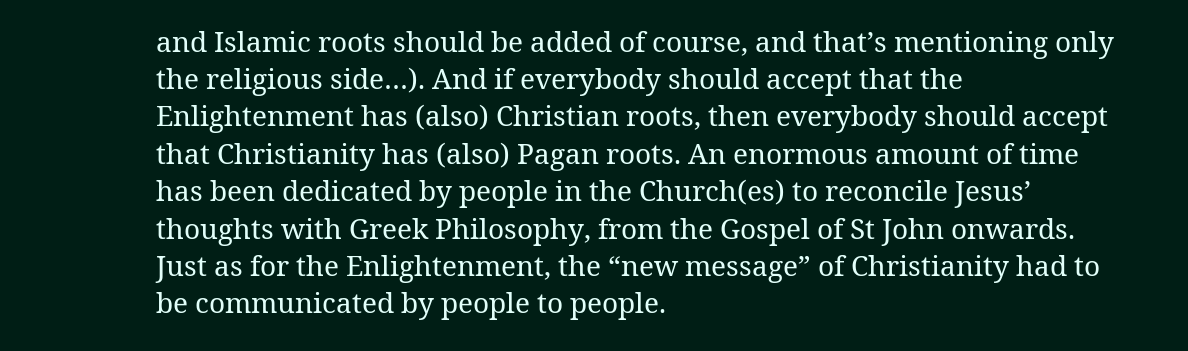and Islamic roots should be added of course, and that’s mentioning only the religious side…). And if everybody should accept that the Enlightenment has (also) Christian roots, then everybody should accept that Christianity has (also) Pagan roots. An enormous amount of time has been dedicated by people in the Church(es) to reconcile Jesus’ thoughts with Greek Philosophy, from the Gospel of St John onwards. Just as for the Enlightenment, the “new message” of Christianity had to be communicated by people to people.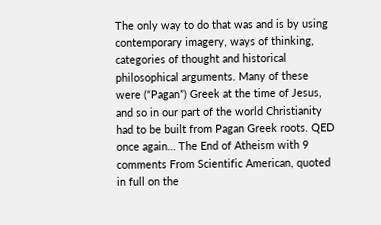The only way to do that was and is by using contemporary imagery, ways of thinking, categories of thought and historical philosophical arguments. Many of these were (“Pagan”) Greek at the time of Jesus, and so in our part of the world Christianity had to be built from Pagan Greek roots. QED once again… The End of Atheism with 9 comments From Scientific American, quoted in full on the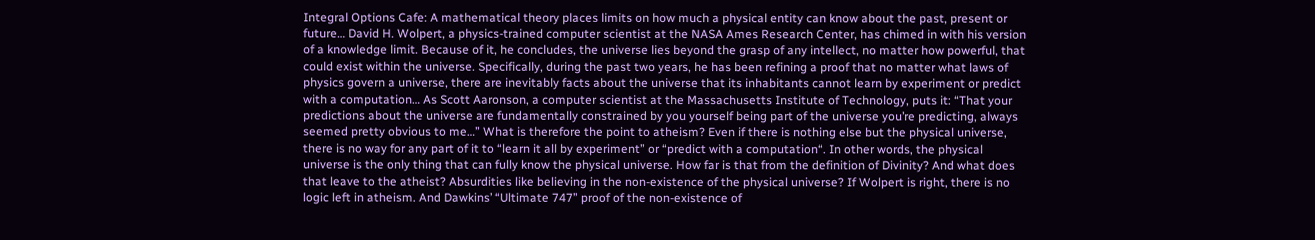Integral Options Cafe: A mathematical theory places limits on how much a physical entity can know about the past, present or future… David H. Wolpert, a physics-trained computer scientist at the NASA Ames Research Center, has chimed in with his version of a knowledge limit. Because of it, he concludes, the universe lies beyond the grasp of any intellect, no matter how powerful, that could exist within the universe. Specifically, during the past two years, he has been refining a proof that no matter what laws of physics govern a universe, there are inevitably facts about the universe that its inhabitants cannot learn by experiment or predict with a computation… As Scott Aaronson, a computer scientist at the Massachusetts Institute of Technology, puts it: “That your predictions about the universe are fundamentally constrained by you yourself being part of the universe you’re predicting, always seemed pretty obvious to me…” What is therefore the point to atheism? Even if there is nothing else but the physical universe, there is no way for any part of it to “learn it all by experiment” or “predict with a computation“. In other words, the physical universe is the only thing that can fully know the physical universe. How far is that from the definition of Divinity? And what does that leave to the atheist? Absurdities like believing in the non-existence of the physical universe? If Wolpert is right, there is no logic left in atheism. And Dawkins’ “Ultimate 747” proof of the non-existence of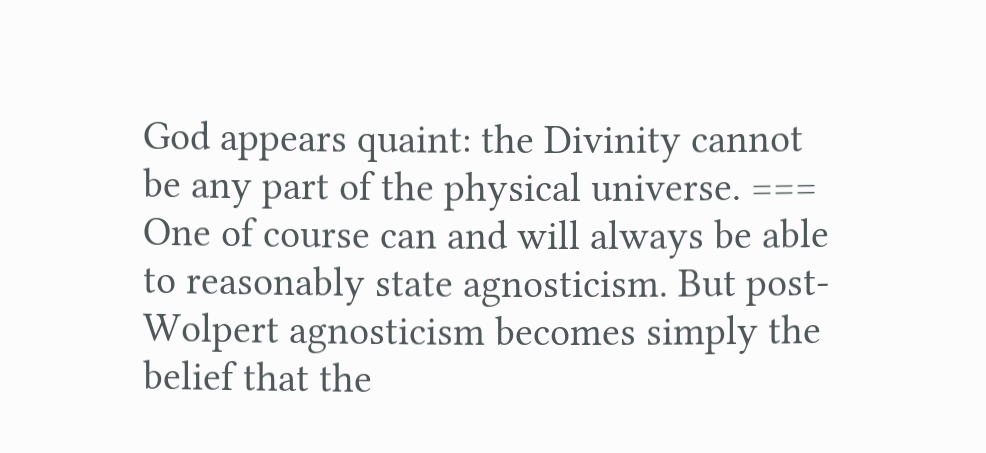God appears quaint: the Divinity cannot be any part of the physical universe. === One of course can and will always be able to reasonably state agnosticism. But post-Wolpert agnosticism becomes simply the belief that the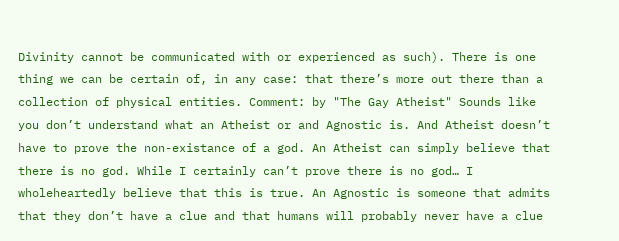Divinity cannot be communicated with or experienced as such). There is one thing we can be certain of, in any case: that there’s more out there than a collection of physical entities. Comment: by "The Gay Atheist" Sounds like you don’t understand what an Atheist or and Agnostic is. And Atheist doesn’t have to prove the non-existance of a god. An Atheist can simply believe that there is no god. While I certainly can’t prove there is no god… I wholeheartedly believe that this is true. An Agnostic is someone that admits that they don’t have a clue and that humans will probably never have a clue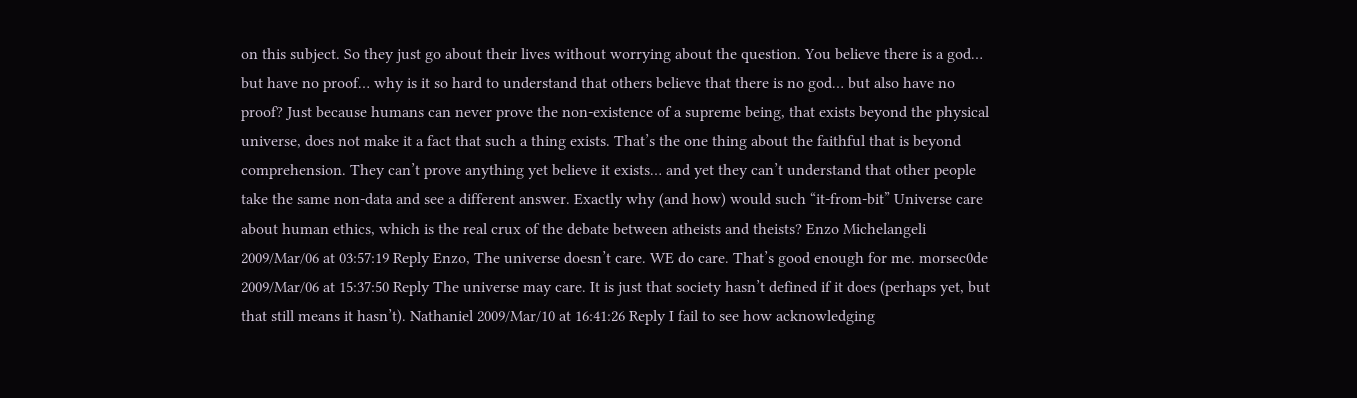on this subject. So they just go about their lives without worrying about the question. You believe there is a god… but have no proof… why is it so hard to understand that others believe that there is no god… but also have no proof? Just because humans can never prove the non-existence of a supreme being, that exists beyond the physical universe, does not make it a fact that such a thing exists. That’s the one thing about the faithful that is beyond comprehension. They can’t prove anything yet believe it exists… and yet they can’t understand that other people take the same non-data and see a different answer. Exactly why (and how) would such “it-from-bit” Universe care about human ethics, which is the real crux of the debate between atheists and theists? Enzo Michelangeli 2009/Mar/06 at 03:57:19 Reply Enzo, The universe doesn’t care. WE do care. That’s good enough for me. morsec0de 2009/Mar/06 at 15:37:50 Reply The universe may care. It is just that society hasn’t defined if it does (perhaps yet, but that still means it hasn’t). Nathaniel 2009/Mar/10 at 16:41:26 Reply I fail to see how acknowledging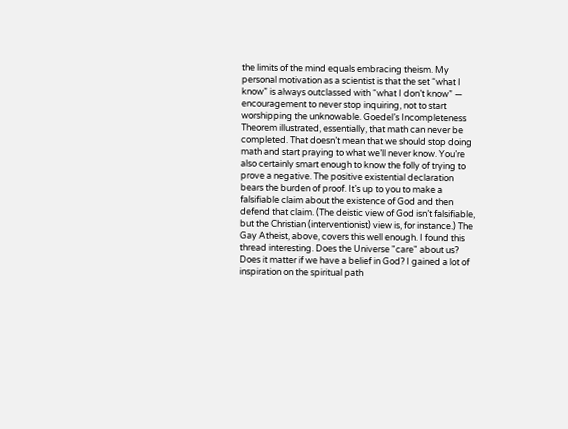the limits of the mind equals embracing theism. My personal motivation as a scientist is that the set “what I know” is always outclassed with “what I don’t know” — encouragement to never stop inquiring, not to start worshipping the unknowable. Goedel’s Incompleteness Theorem illustrated, essentially, that math can never be completed. That doesn’t mean that we should stop doing math and start praying to what we’ll never know. You’re also certainly smart enough to know the folly of trying to prove a negative. The positive existential declaration bears the burden of proof. It’s up to you to make a falsifiable claim about the existence of God and then defend that claim. (The deistic view of God isn’t falsifiable, but the Christian (interventionist) view is, for instance.) The Gay Atheist, above, covers this well enough. I found this thread interesting. Does the Universe "care" about us? Does it matter if we have a belief in God? I gained a lot of inspiration on the spiritual path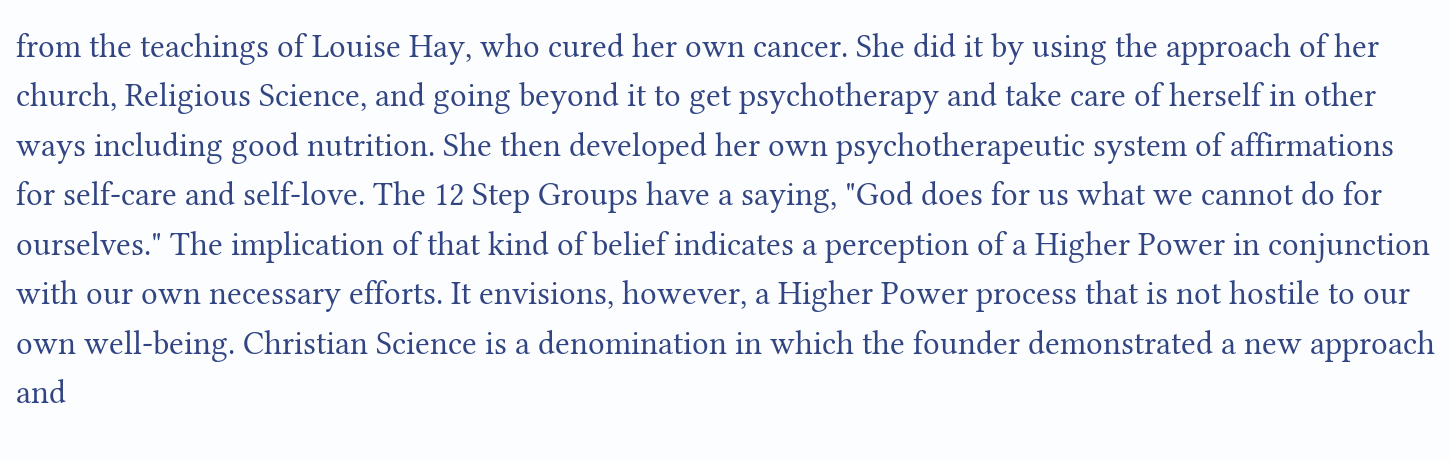from the teachings of Louise Hay, who cured her own cancer. She did it by using the approach of her church, Religious Science, and going beyond it to get psychotherapy and take care of herself in other ways including good nutrition. She then developed her own psychotherapeutic system of affirmations for self-care and self-love. The 12 Step Groups have a saying, "God does for us what we cannot do for ourselves." The implication of that kind of belief indicates a perception of a Higher Power in conjunction with our own necessary efforts. It envisions, however, a Higher Power process that is not hostile to our own well-being. Christian Science is a denomination in which the founder demonstrated a new approach and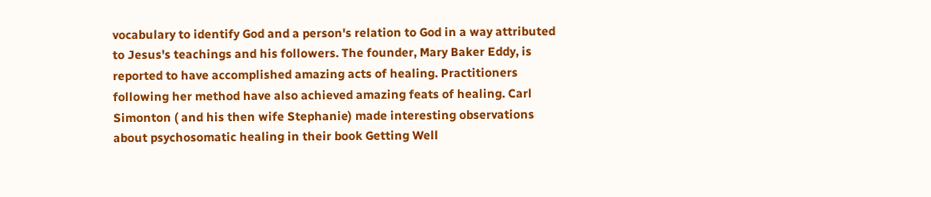vocabulary to identify God and a person's relation to God in a way attributed to Jesus's teachings and his followers. The founder, Mary Baker Eddy, is reported to have accomplished amazing acts of healing. Practitioners following her method have also achieved amazing feats of healing. Carl Simonton ( and his then wife Stephanie) made interesting observations about psychosomatic healing in their book Getting Well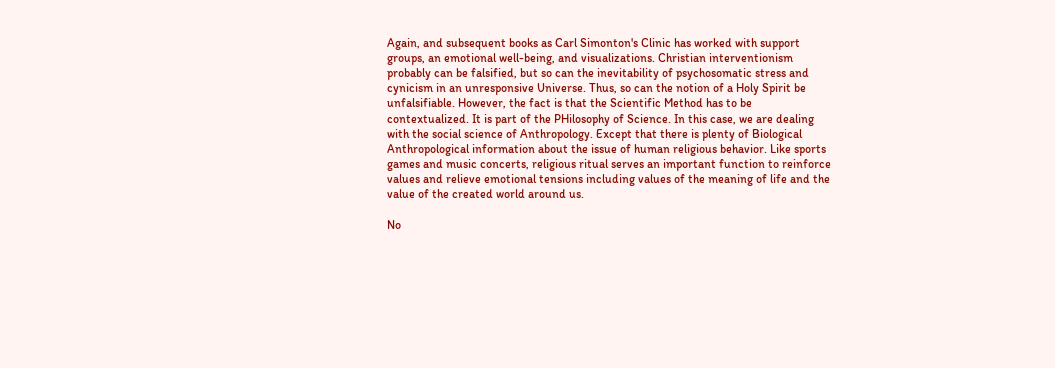Again, and subsequent books as Carl Simonton's Clinic has worked with support groups, an emotional well-being, and visualizations. Christian interventionism probably can be falsified, but so can the inevitability of psychosomatic stress and cynicism in an unresponsive Universe. Thus, so can the notion of a Holy Spirit be unfalsifiable. However, the fact is that the Scientific Method has to be contextualized. It is part of the PHilosophy of Science. In this case, we are dealing with the social science of Anthropology. Except that there is plenty of Biological Anthropological information about the issue of human religious behavior. Like sports games and music concerts, religious ritual serves an important function to reinforce values and relieve emotional tensions including values of the meaning of life and the value of the created world around us.

No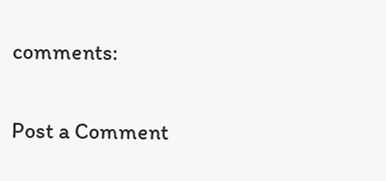comments:

Post a Comment